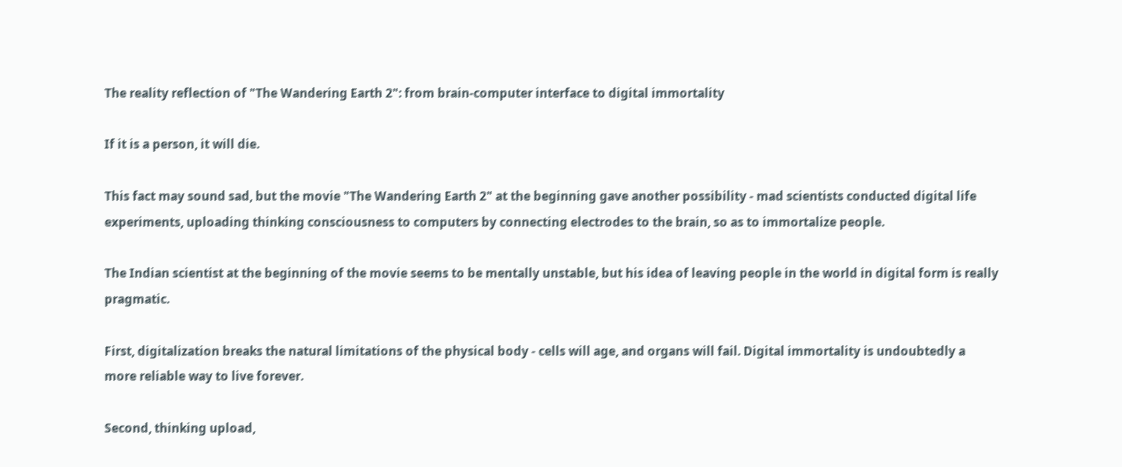The reality reflection of "The Wandering Earth 2": from brain-computer interface to digital immortality

If it is a person, it will die.

This fact may sound sad, but the movie "The Wandering Earth 2" at the beginning gave another possibility - mad scientists conducted digital life experiments, uploading thinking consciousness to computers by connecting electrodes to the brain, so as to immortalize people.

The Indian scientist at the beginning of the movie seems to be mentally unstable, but his idea of leaving people in the world in digital form is really pragmatic.

First, digitalization breaks the natural limitations of the physical body - cells will age, and organs will fail. Digital immortality is undoubtedly a more reliable way to live forever.

Second, thinking upload,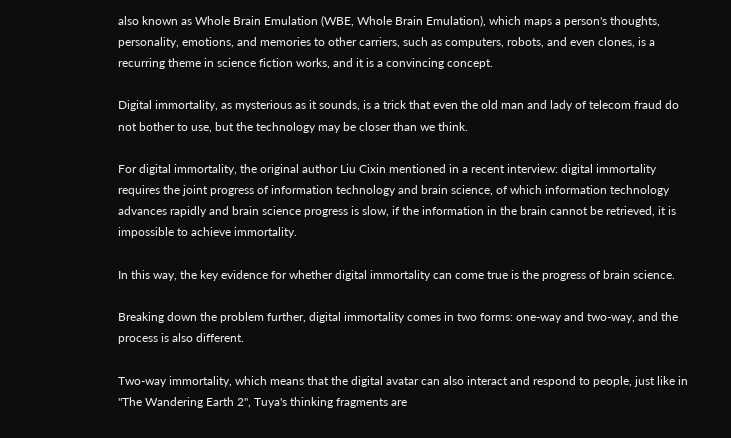also known as Whole Brain Emulation (WBE, Whole Brain Emulation), which maps a person's thoughts, personality, emotions, and memories to other carriers, such as computers, robots, and even clones, is a recurring theme in science fiction works, and it is a convincing concept.

Digital immortality, as mysterious as it sounds, is a trick that even the old man and lady of telecom fraud do not bother to use, but the technology may be closer than we think.

For digital immortality, the original author Liu Cixin mentioned in a recent interview: digital immortality requires the joint progress of information technology and brain science, of which information technology advances rapidly and brain science progress is slow, if the information in the brain cannot be retrieved, it is impossible to achieve immortality.

In this way, the key evidence for whether digital immortality can come true is the progress of brain science.

Breaking down the problem further, digital immortality comes in two forms: one-way and two-way, and the process is also different.

Two-way immortality, which means that the digital avatar can also interact and respond to people, just like in "The Wandering Earth 2", Tuya's thinking fragments are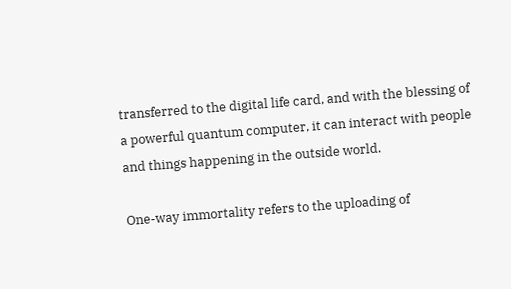transferred to the digital life card, and with the blessing of a powerful quantum computer, it can interact with people and things happening in the outside world.

One-way immortality refers to the uploading of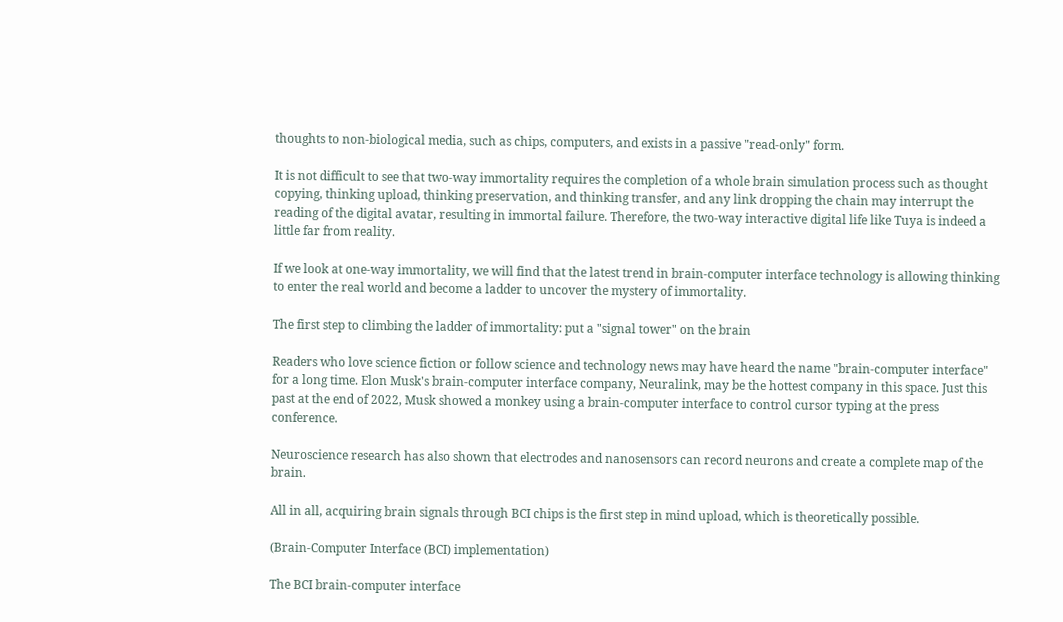thoughts to non-biological media, such as chips, computers, and exists in a passive "read-only" form.

It is not difficult to see that two-way immortality requires the completion of a whole brain simulation process such as thought copying, thinking upload, thinking preservation, and thinking transfer, and any link dropping the chain may interrupt the reading of the digital avatar, resulting in immortal failure. Therefore, the two-way interactive digital life like Tuya is indeed a little far from reality.

If we look at one-way immortality, we will find that the latest trend in brain-computer interface technology is allowing thinking to enter the real world and become a ladder to uncover the mystery of immortality.

The first step to climbing the ladder of immortality: put a "signal tower" on the brain

Readers who love science fiction or follow science and technology news may have heard the name "brain-computer interface" for a long time. Elon Musk's brain-computer interface company, Neuralink, may be the hottest company in this space. Just this past at the end of 2022, Musk showed a monkey using a brain-computer interface to control cursor typing at the press conference.

Neuroscience research has also shown that electrodes and nanosensors can record neurons and create a complete map of the brain.

All in all, acquiring brain signals through BCI chips is the first step in mind upload, which is theoretically possible.

(Brain-Computer Interface (BCI) implementation)

The BCI brain-computer interface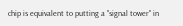chip is equivalent to putting a "signal tower" in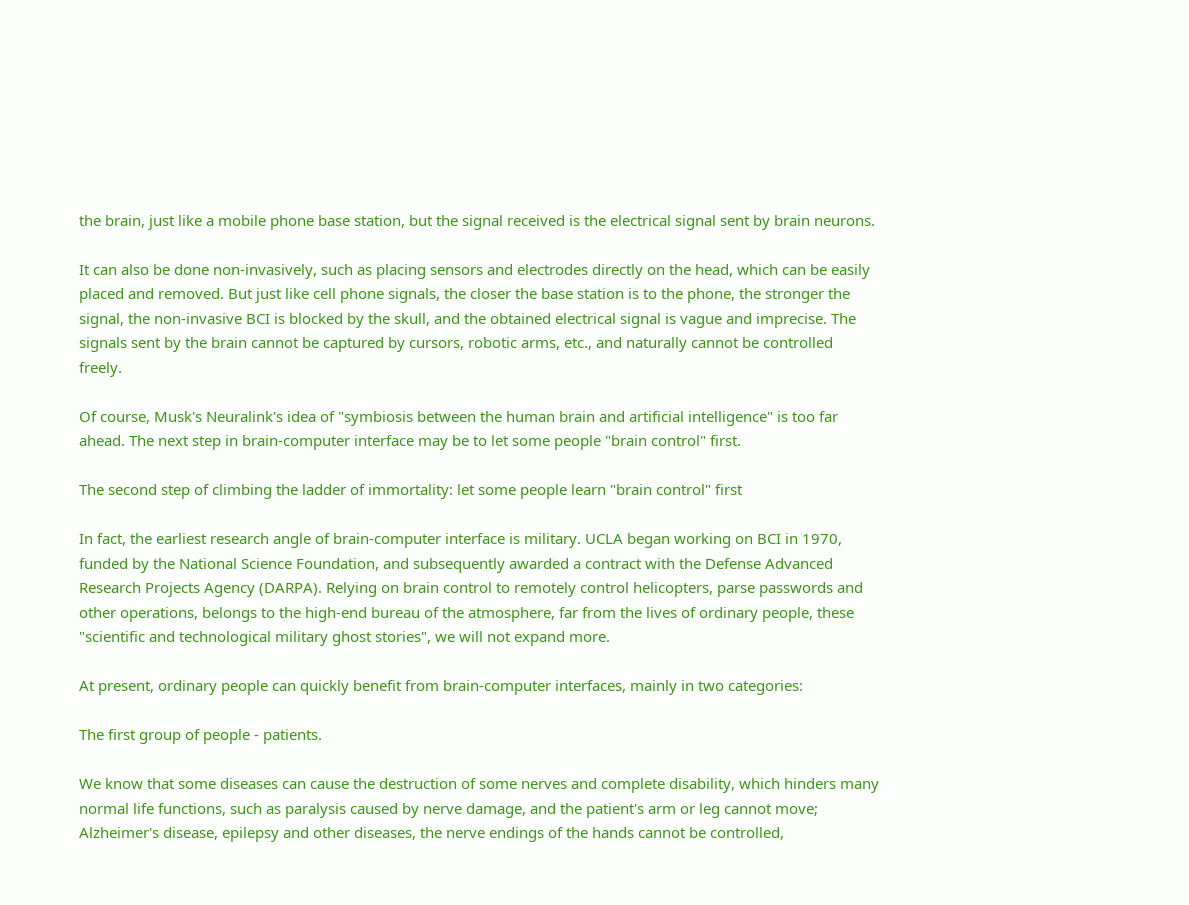the brain, just like a mobile phone base station, but the signal received is the electrical signal sent by brain neurons.

It can also be done non-invasively, such as placing sensors and electrodes directly on the head, which can be easily placed and removed. But just like cell phone signals, the closer the base station is to the phone, the stronger the signal, the non-invasive BCI is blocked by the skull, and the obtained electrical signal is vague and imprecise. The signals sent by the brain cannot be captured by cursors, robotic arms, etc., and naturally cannot be controlled freely.

Of course, Musk's Neuralink's idea of "symbiosis between the human brain and artificial intelligence" is too far ahead. The next step in brain-computer interface may be to let some people "brain control" first.

The second step of climbing the ladder of immortality: let some people learn "brain control" first

In fact, the earliest research angle of brain-computer interface is military. UCLA began working on BCI in 1970, funded by the National Science Foundation, and subsequently awarded a contract with the Defense Advanced Research Projects Agency (DARPA). Relying on brain control to remotely control helicopters, parse passwords and other operations, belongs to the high-end bureau of the atmosphere, far from the lives of ordinary people, these "scientific and technological military ghost stories", we will not expand more.

At present, ordinary people can quickly benefit from brain-computer interfaces, mainly in two categories:

The first group of people - patients.

We know that some diseases can cause the destruction of some nerves and complete disability, which hinders many normal life functions, such as paralysis caused by nerve damage, and the patient's arm or leg cannot move; Alzheimer's disease, epilepsy and other diseases, the nerve endings of the hands cannot be controlled,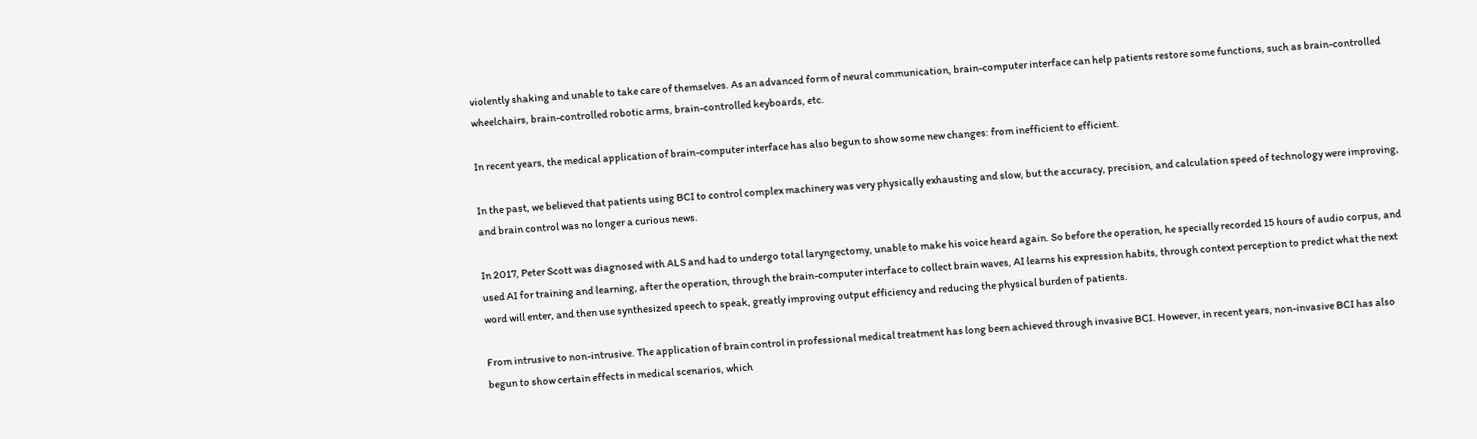violently shaking and unable to take care of themselves. As an advanced form of neural communication, brain-computer interface can help patients restore some functions, such as brain-controlled wheelchairs, brain-controlled robotic arms, brain-controlled keyboards, etc.

In recent years, the medical application of brain-computer interface has also begun to show some new changes: from inefficient to efficient.

In the past, we believed that patients using BCI to control complex machinery was very physically exhausting and slow, but the accuracy, precision, and calculation speed of technology were improving, and brain control was no longer a curious news.

In 2017, Peter Scott was diagnosed with ALS and had to undergo total laryngectomy, unable to make his voice heard again. So before the operation, he specially recorded 15 hours of audio corpus, and used AI for training and learning, after the operation, through the brain-computer interface to collect brain waves, AI learns his expression habits, through context perception to predict what the next word will enter, and then use synthesized speech to speak, greatly improving output efficiency and reducing the physical burden of patients.

From intrusive to non-intrusive. The application of brain control in professional medical treatment has long been achieved through invasive BCI. However, in recent years, non-invasive BCI has also begun to show certain effects in medical scenarios, which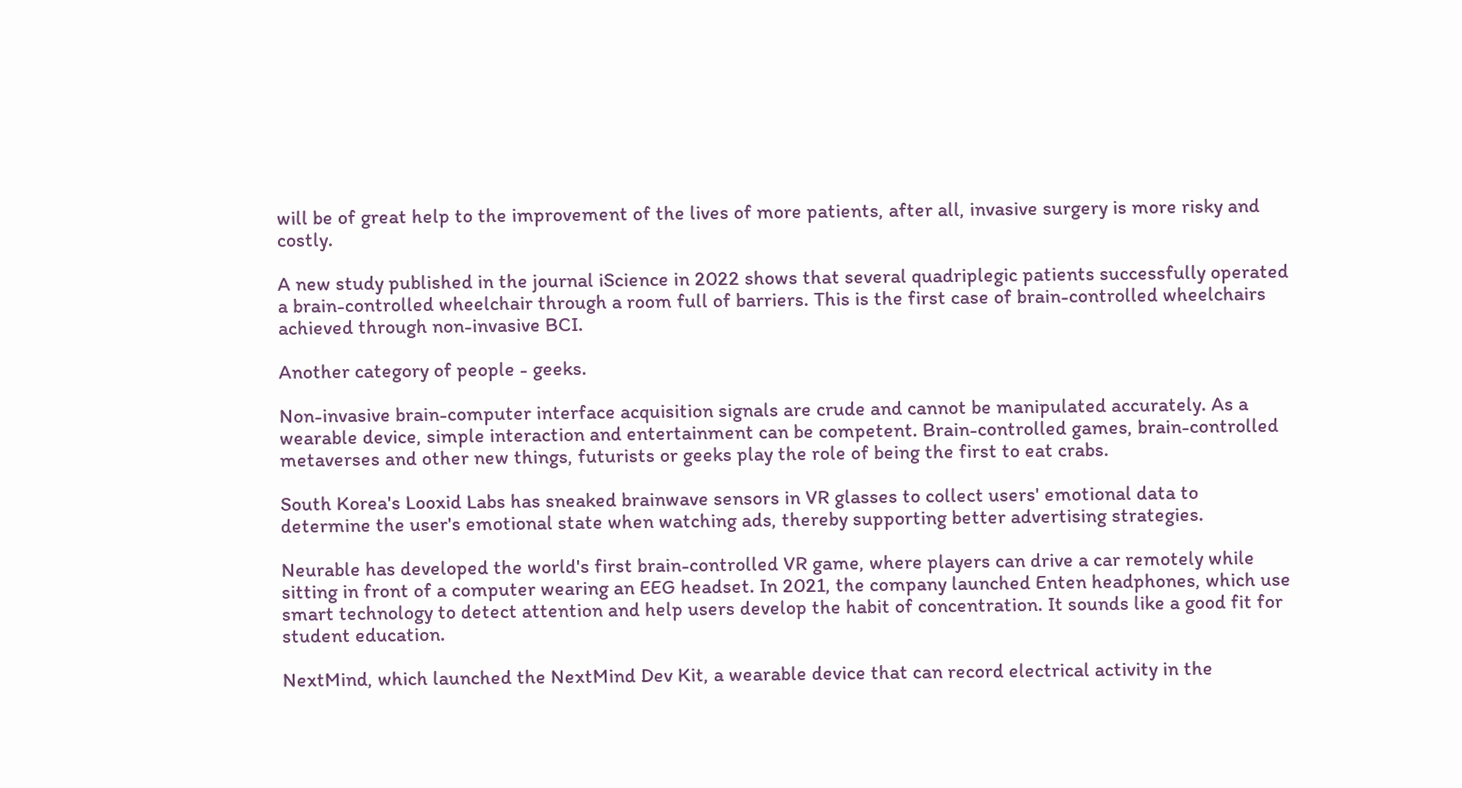will be of great help to the improvement of the lives of more patients, after all, invasive surgery is more risky and costly.

A new study published in the journal iScience in 2022 shows that several quadriplegic patients successfully operated a brain-controlled wheelchair through a room full of barriers. This is the first case of brain-controlled wheelchairs achieved through non-invasive BCI.

Another category of people - geeks.

Non-invasive brain-computer interface acquisition signals are crude and cannot be manipulated accurately. As a wearable device, simple interaction and entertainment can be competent. Brain-controlled games, brain-controlled metaverses and other new things, futurists or geeks play the role of being the first to eat crabs.

South Korea's Looxid Labs has sneaked brainwave sensors in VR glasses to collect users' emotional data to determine the user's emotional state when watching ads, thereby supporting better advertising strategies.

Neurable has developed the world's first brain-controlled VR game, where players can drive a car remotely while sitting in front of a computer wearing an EEG headset. In 2021, the company launched Enten headphones, which use smart technology to detect attention and help users develop the habit of concentration. It sounds like a good fit for student education.

NextMind, which launched the NextMind Dev Kit, a wearable device that can record electrical activity in the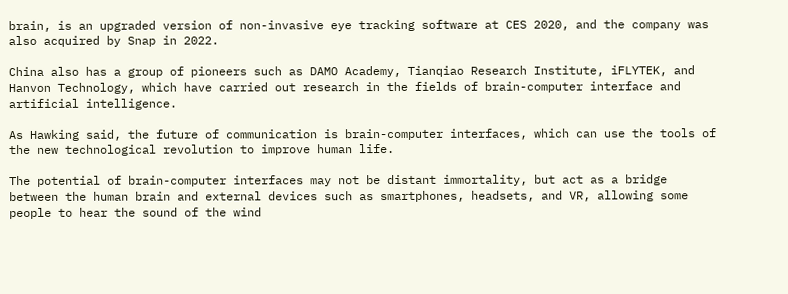brain, is an upgraded version of non-invasive eye tracking software at CES 2020, and the company was also acquired by Snap in 2022.

China also has a group of pioneers such as DAMO Academy, Tianqiao Research Institute, iFLYTEK, and Hanvon Technology, which have carried out research in the fields of brain-computer interface and artificial intelligence.

As Hawking said, the future of communication is brain-computer interfaces, which can use the tools of the new technological revolution to improve human life.

The potential of brain-computer interfaces may not be distant immortality, but act as a bridge between the human brain and external devices such as smartphones, headsets, and VR, allowing some people to hear the sound of the wind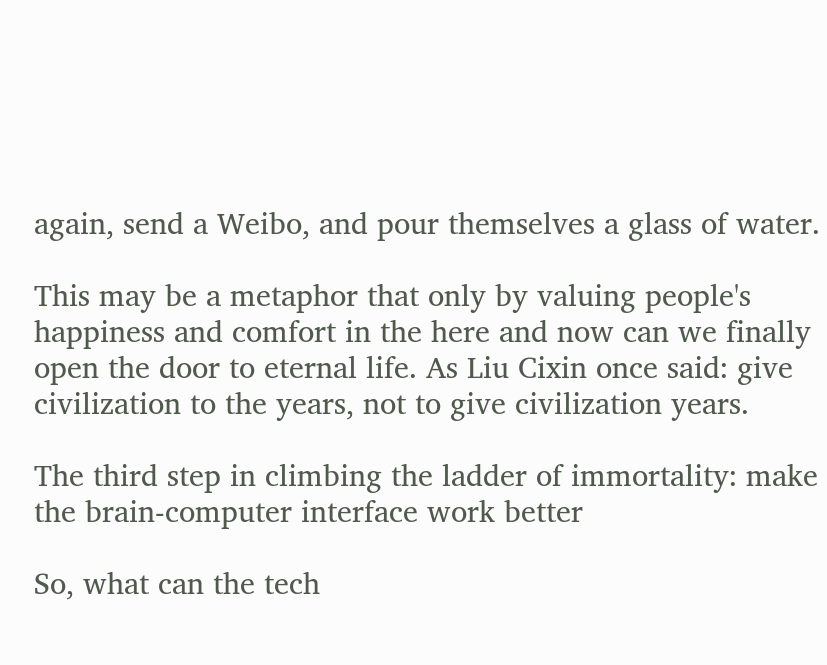again, send a Weibo, and pour themselves a glass of water.

This may be a metaphor that only by valuing people's happiness and comfort in the here and now can we finally open the door to eternal life. As Liu Cixin once said: give civilization to the years, not to give civilization years.

The third step in climbing the ladder of immortality: make the brain-computer interface work better

So, what can the tech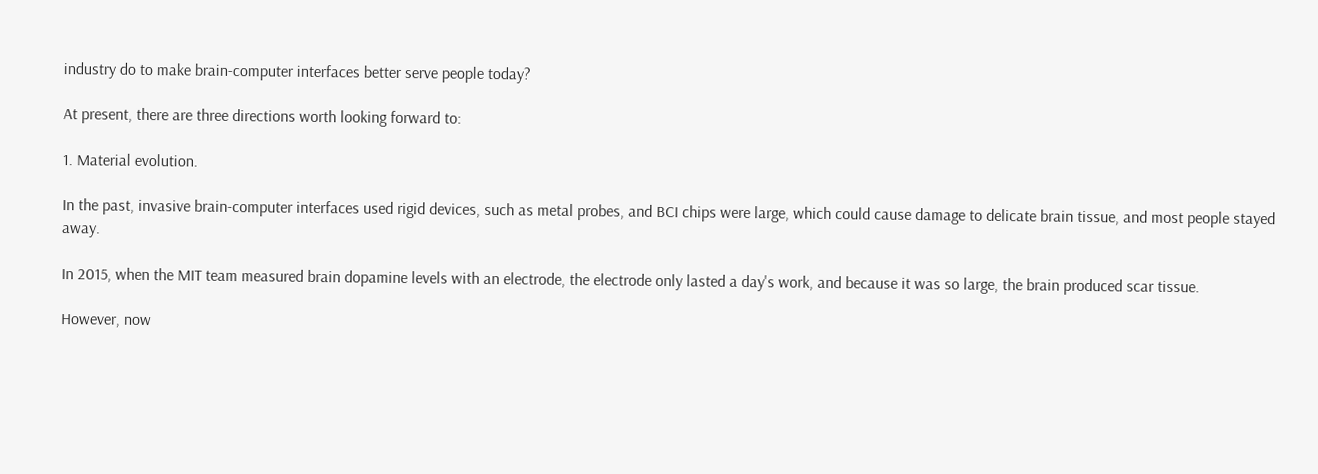industry do to make brain-computer interfaces better serve people today?

At present, there are three directions worth looking forward to:

1. Material evolution.

In the past, invasive brain-computer interfaces used rigid devices, such as metal probes, and BCI chips were large, which could cause damage to delicate brain tissue, and most people stayed away.

In 2015, when the MIT team measured brain dopamine levels with an electrode, the electrode only lasted a day's work, and because it was so large, the brain produced scar tissue.

However, now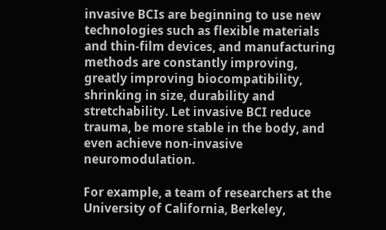invasive BCIs are beginning to use new technologies such as flexible materials and thin-film devices, and manufacturing methods are constantly improving, greatly improving biocompatibility, shrinking in size, durability and stretchability. Let invasive BCI reduce trauma, be more stable in the body, and even achieve non-invasive neuromodulation.

For example, a team of researchers at the University of California, Berkeley,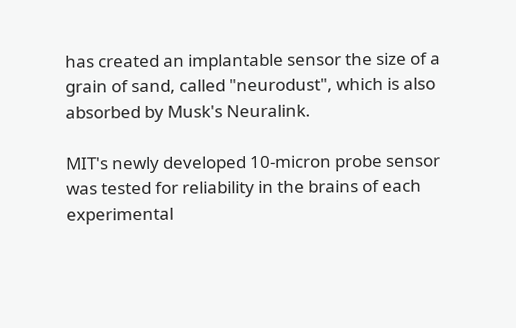has created an implantable sensor the size of a grain of sand, called "neurodust", which is also absorbed by Musk's Neuralink.

MIT's newly developed 10-micron probe sensor was tested for reliability in the brains of each experimental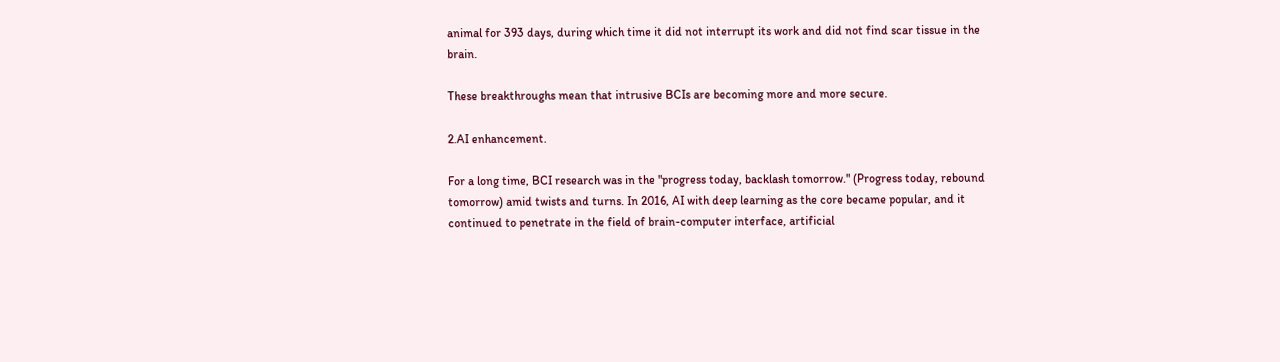animal for 393 days, during which time it did not interrupt its work and did not find scar tissue in the brain.

These breakthroughs mean that intrusive BCIs are becoming more and more secure.

2.AI enhancement.

For a long time, BCI research was in the "progress today, backlash tomorrow." (Progress today, rebound tomorrow) amid twists and turns. In 2016, AI with deep learning as the core became popular, and it continued to penetrate in the field of brain-computer interface, artificial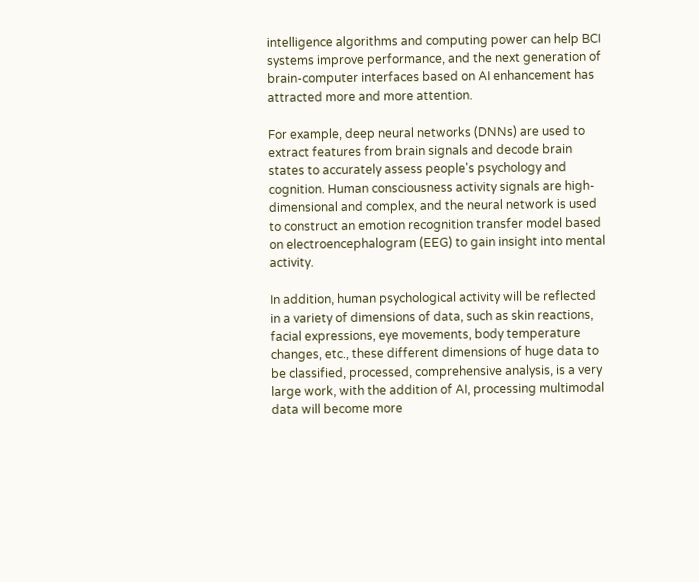intelligence algorithms and computing power can help BCI systems improve performance, and the next generation of brain-computer interfaces based on AI enhancement has attracted more and more attention.

For example, deep neural networks (DNNs) are used to extract features from brain signals and decode brain states to accurately assess people's psychology and cognition. Human consciousness activity signals are high-dimensional and complex, and the neural network is used to construct an emotion recognition transfer model based on electroencephalogram (EEG) to gain insight into mental activity.

In addition, human psychological activity will be reflected in a variety of dimensions of data, such as skin reactions, facial expressions, eye movements, body temperature changes, etc., these different dimensions of huge data to be classified, processed, comprehensive analysis, is a very large work, with the addition of AI, processing multimodal data will become more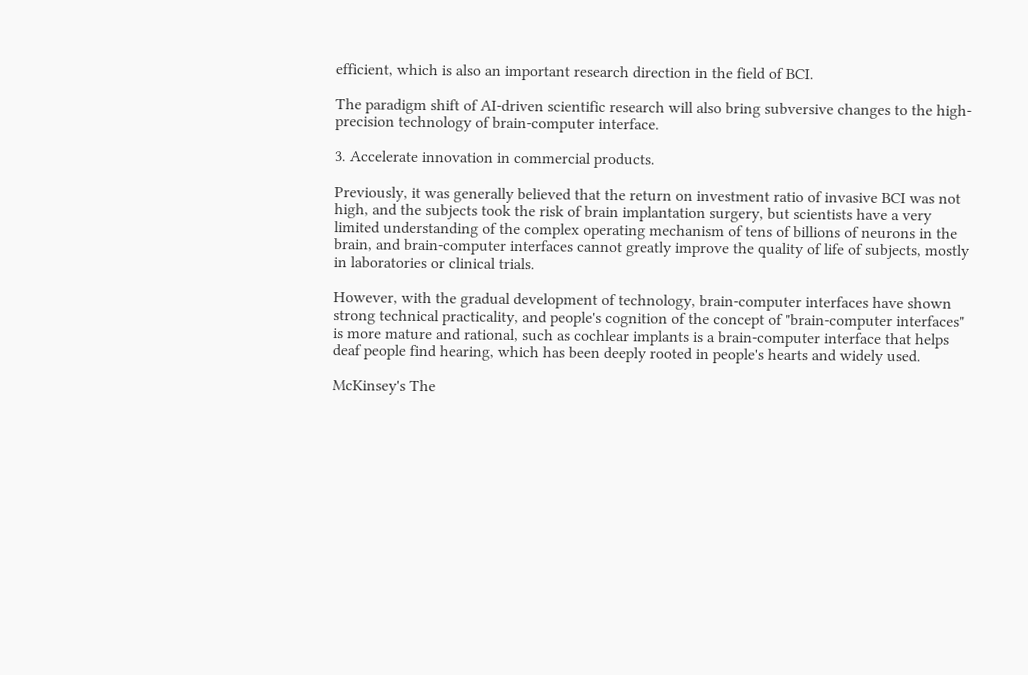efficient, which is also an important research direction in the field of BCI.

The paradigm shift of AI-driven scientific research will also bring subversive changes to the high-precision technology of brain-computer interface.

3. Accelerate innovation in commercial products.

Previously, it was generally believed that the return on investment ratio of invasive BCI was not high, and the subjects took the risk of brain implantation surgery, but scientists have a very limited understanding of the complex operating mechanism of tens of billions of neurons in the brain, and brain-computer interfaces cannot greatly improve the quality of life of subjects, mostly in laboratories or clinical trials.

However, with the gradual development of technology, brain-computer interfaces have shown strong technical practicality, and people's cognition of the concept of "brain-computer interfaces" is more mature and rational, such as cochlear implants is a brain-computer interface that helps deaf people find hearing, which has been deeply rooted in people's hearts and widely used.

McKinsey's The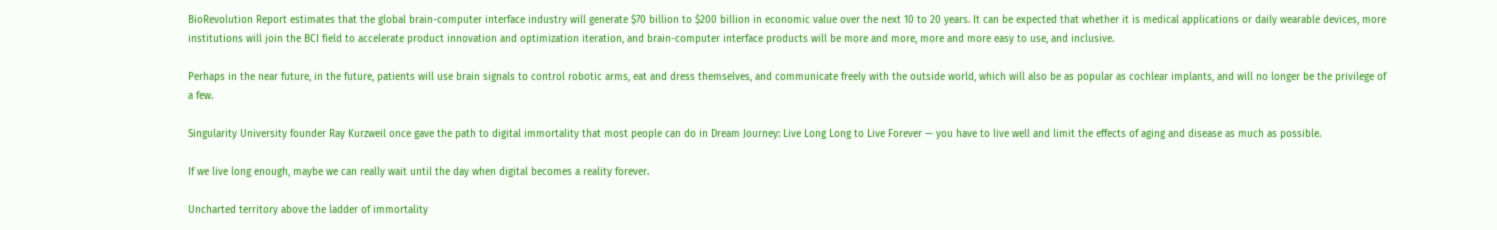BioRevolution Report estimates that the global brain-computer interface industry will generate $70 billion to $200 billion in economic value over the next 10 to 20 years. It can be expected that whether it is medical applications or daily wearable devices, more institutions will join the BCI field to accelerate product innovation and optimization iteration, and brain-computer interface products will be more and more, more and more easy to use, and inclusive.

Perhaps in the near future, in the future, patients will use brain signals to control robotic arms, eat and dress themselves, and communicate freely with the outside world, which will also be as popular as cochlear implants, and will no longer be the privilege of a few.

Singularity University founder Ray Kurzweil once gave the path to digital immortality that most people can do in Dream Journey: Live Long Long to Live Forever — you have to live well and limit the effects of aging and disease as much as possible.

If we live long enough, maybe we can really wait until the day when digital becomes a reality forever.

Uncharted territory above the ladder of immortality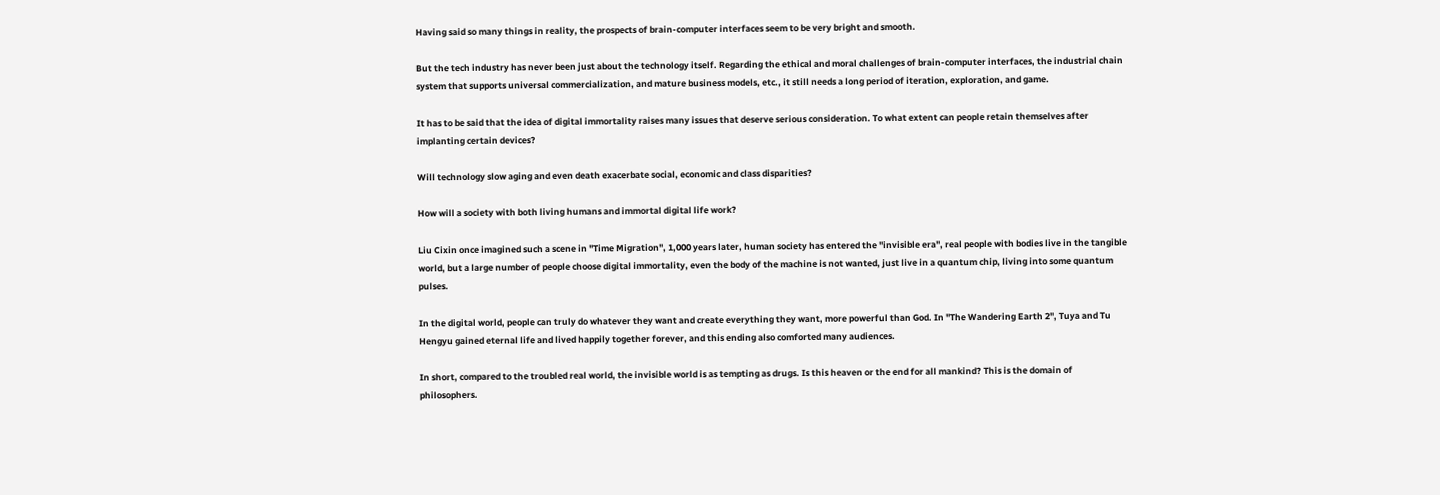Having said so many things in reality, the prospects of brain-computer interfaces seem to be very bright and smooth.

But the tech industry has never been just about the technology itself. Regarding the ethical and moral challenges of brain-computer interfaces, the industrial chain system that supports universal commercialization, and mature business models, etc., it still needs a long period of iteration, exploration, and game.

It has to be said that the idea of digital immortality raises many issues that deserve serious consideration. To what extent can people retain themselves after implanting certain devices?

Will technology slow aging and even death exacerbate social, economic and class disparities?

How will a society with both living humans and immortal digital life work?

Liu Cixin once imagined such a scene in "Time Migration", 1,000 years later, human society has entered the "invisible era", real people with bodies live in the tangible world, but a large number of people choose digital immortality, even the body of the machine is not wanted, just live in a quantum chip, living into some quantum pulses.

In the digital world, people can truly do whatever they want and create everything they want, more powerful than God. In "The Wandering Earth 2", Tuya and Tu Hengyu gained eternal life and lived happily together forever, and this ending also comforted many audiences.

In short, compared to the troubled real world, the invisible world is as tempting as drugs. Is this heaven or the end for all mankind? This is the domain of philosophers.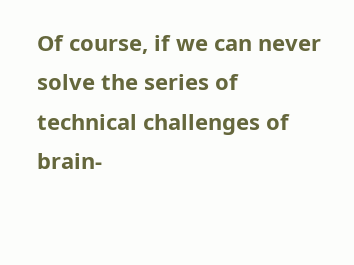Of course, if we can never solve the series of technical challenges of brain-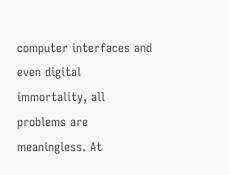computer interfaces and even digital immortality, all problems are meaningless. At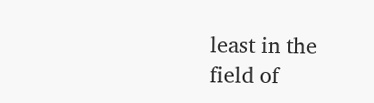least in the field of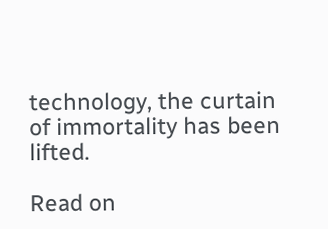technology, the curtain of immortality has been lifted.

Read on